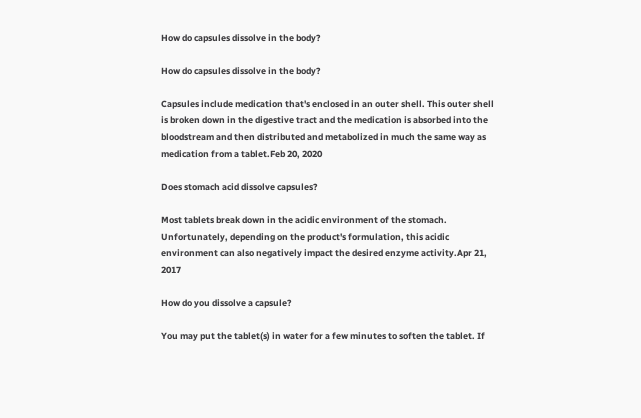How do capsules dissolve in the body?

How do capsules dissolve in the body?

Capsules include medication that's enclosed in an outer shell. This outer shell is broken down in the digestive tract and the medication is absorbed into the bloodstream and then distributed and metabolized in much the same way as medication from a tablet.Feb 20, 2020

Does stomach acid dissolve capsules?

Most tablets break down in the acidic environment of the stomach. Unfortunately, depending on the product's formulation, this acidic environment can also negatively impact the desired enzyme activity.Apr 21, 2017

How do you dissolve a capsule?

You may put the tablet(s) in water for a few minutes to soften the tablet. If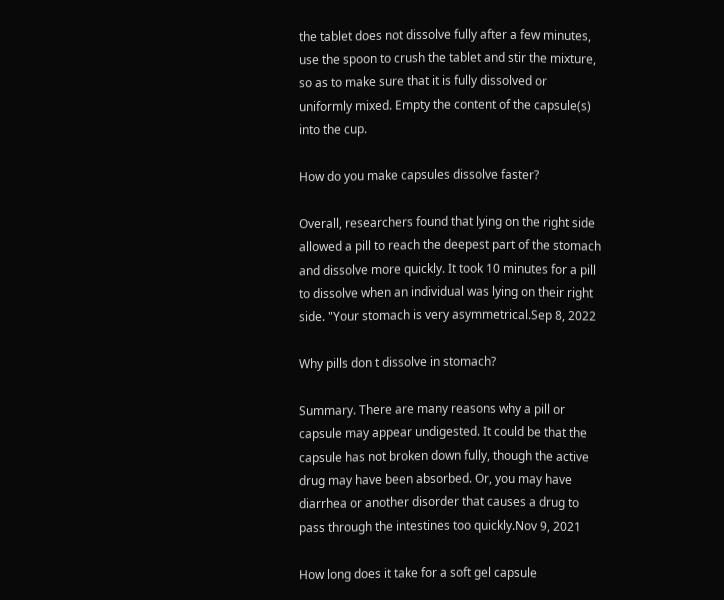the tablet does not dissolve fully after a few minutes, use the spoon to crush the tablet and stir the mixture, so as to make sure that it is fully dissolved or uniformly mixed. Empty the content of the capsule(s) into the cup.

How do you make capsules dissolve faster?

Overall, researchers found that lying on the right side allowed a pill to reach the deepest part of the stomach and dissolve more quickly. It took 10 minutes for a pill to dissolve when an individual was lying on their right side. "Your stomach is very asymmetrical.Sep 8, 2022

Why pills don t dissolve in stomach?

Summary. There are many reasons why a pill or capsule may appear undigested. It could be that the capsule has not broken down fully, though the active drug may have been absorbed. Or, you may have diarrhea or another disorder that causes a drug to pass through the intestines too quickly.Nov 9, 2021

How long does it take for a soft gel capsule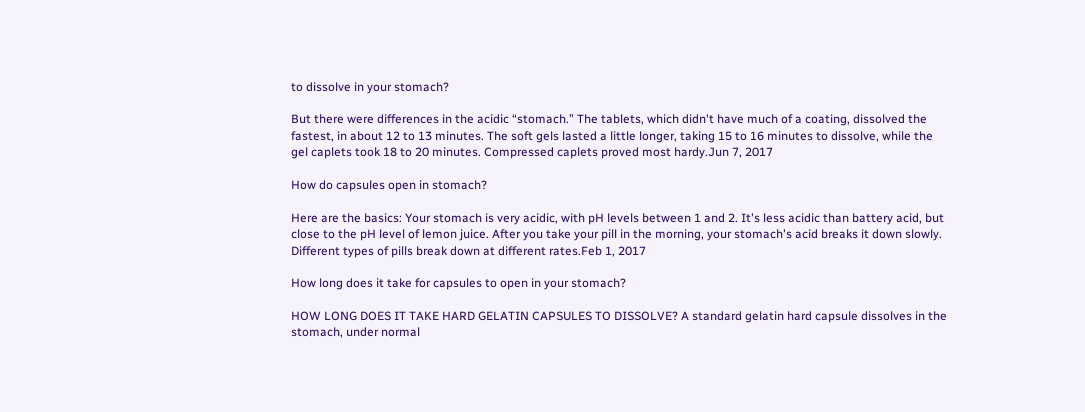to dissolve in your stomach?

But there were differences in the acidic “stomach.” The tablets, which didn't have much of a coating, dissolved the fastest, in about 12 to 13 minutes. The soft gels lasted a little longer, taking 15 to 16 minutes to dissolve, while the gel caplets took 18 to 20 minutes. Compressed caplets proved most hardy.Jun 7, 2017

How do capsules open in stomach?

Here are the basics: Your stomach is very acidic, with pH levels between 1 and 2. It's less acidic than battery acid, but close to the pH level of lemon juice. After you take your pill in the morning, your stomach's acid breaks it down slowly. Different types of pills break down at different rates.Feb 1, 2017

How long does it take for capsules to open in your stomach?

HOW LONG DOES IT TAKE HARD GELATIN CAPSULES TO DISSOLVE? A standard gelatin hard capsule dissolves in the stomach, under normal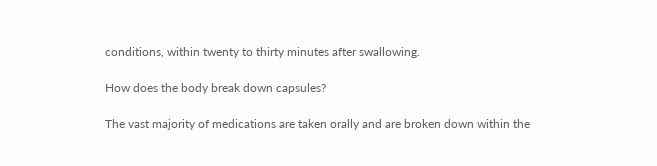conditions, within twenty to thirty minutes after swallowing.

How does the body break down capsules?

The vast majority of medications are taken orally and are broken down within the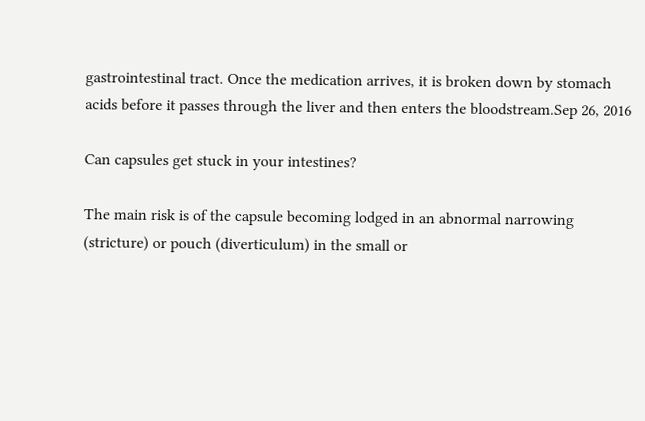gastrointestinal tract. Once the medication arrives, it is broken down by stomach acids before it passes through the liver and then enters the bloodstream.Sep 26, 2016

Can capsules get stuck in your intestines?

The main risk is of the capsule becoming lodged in an abnormal narrowing (stricture) or pouch (diverticulum) in the small or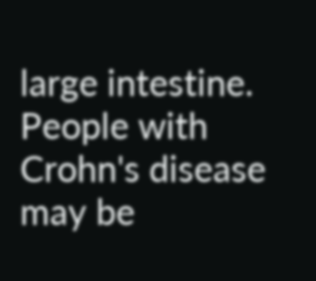large intestine. People with Crohn's disease may be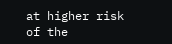at higher risk of the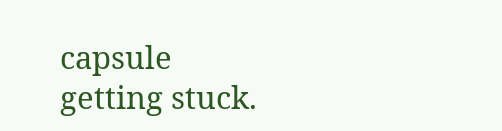capsule getting stuck.